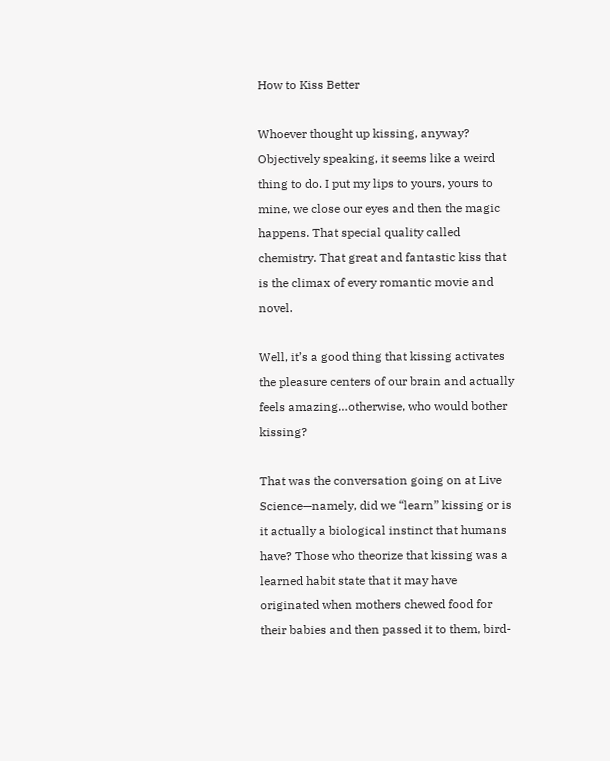How to Kiss Better

Whoever thought up kissing, anyway? Objectively speaking, it seems like a weird thing to do. I put my lips to yours, yours to mine, we close our eyes and then the magic happens. That special quality called chemistry. That great and fantastic kiss that is the climax of every romantic movie and novel.

Well, it’s a good thing that kissing activates the pleasure centers of our brain and actually feels amazing…otherwise, who would bother kissing?

That was the conversation going on at Live Science—namely, did we “learn” kissing or is it actually a biological instinct that humans have? Those who theorize that kissing was a learned habit state that it may have originated when mothers chewed food for their babies and then passed it to them, bird-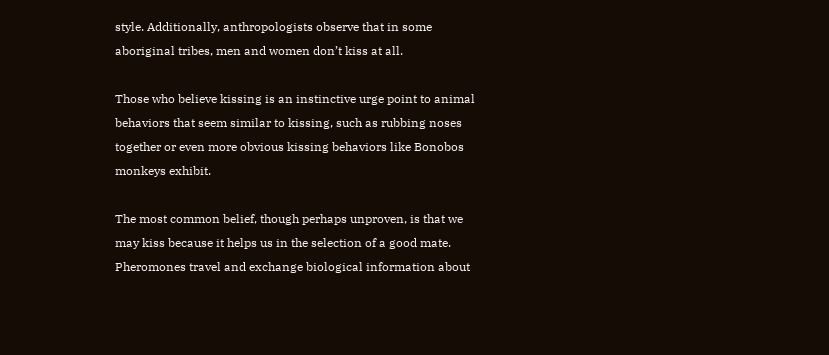style. Additionally, anthropologists observe that in some aboriginal tribes, men and women don’t kiss at all.

Those who believe kissing is an instinctive urge point to animal behaviors that seem similar to kissing, such as rubbing noses together or even more obvious kissing behaviors like Bonobos monkeys exhibit.

The most common belief, though perhaps unproven, is that we may kiss because it helps us in the selection of a good mate. Pheromones travel and exchange biological information about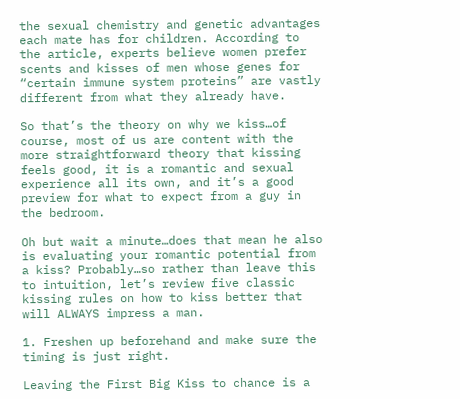the sexual chemistry and genetic advantages each mate has for children. According to the article, experts believe women prefer scents and kisses of men whose genes for “certain immune system proteins” are vastly different from what they already have.

So that’s the theory on why we kiss…of course, most of us are content with the more straightforward theory that kissing feels good, it is a romantic and sexual experience all its own, and it’s a good preview for what to expect from a guy in the bedroom.

Oh but wait a minute…does that mean he also is evaluating your romantic potential from a kiss? Probably…so rather than leave this to intuition, let’s review five classic kissing rules on how to kiss better that will ALWAYS impress a man.

1. Freshen up beforehand and make sure the timing is just right.

Leaving the First Big Kiss to chance is a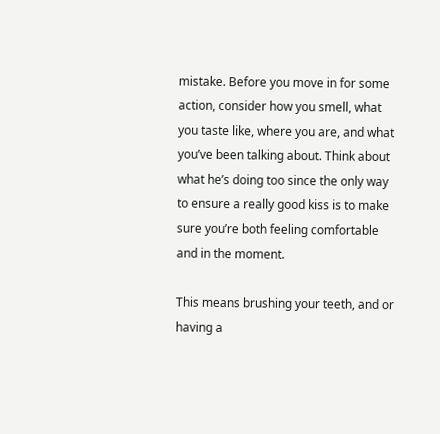mistake. Before you move in for some action, consider how you smell, what you taste like, where you are, and what you’ve been talking about. Think about what he’s doing too since the only way to ensure a really good kiss is to make sure you’re both feeling comfortable and in the moment.

This means brushing your teeth, and or having a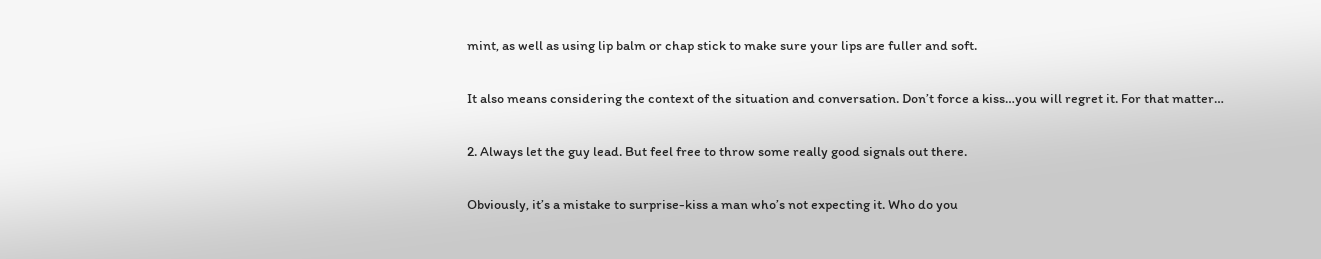mint, as well as using lip balm or chap stick to make sure your lips are fuller and soft.

It also means considering the context of the situation and conversation. Don’t force a kiss…you will regret it. For that matter…

2. Always let the guy lead. But feel free to throw some really good signals out there.

Obviously, it’s a mistake to surprise-kiss a man who’s not expecting it. Who do you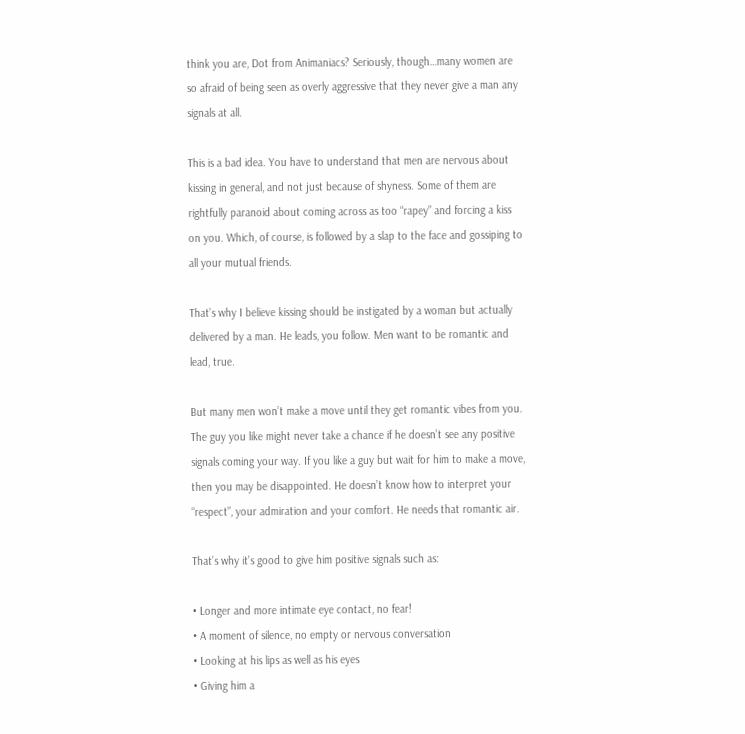think you are, Dot from Animaniacs? Seriously, though…many women are so afraid of being seen as overly aggressive that they never give a man any signals at all.

This is a bad idea. You have to understand that men are nervous about kissing in general, and not just because of shyness. Some of them are rightfully paranoid about coming across as too “rapey” and forcing a kiss on you. Which, of course, is followed by a slap to the face and gossiping to all your mutual friends.

That’s why I believe kissing should be instigated by a woman but actually delivered by a man. He leads, you follow. Men want to be romantic and lead, true.

But many men won’t make a move until they get romantic vibes from you. The guy you like might never take a chance if he doesn’t see any positive signals coming your way. If you like a guy but wait for him to make a move, then you may be disappointed. He doesn’t know how to interpret your “respect”, your admiration and your comfort. He needs that romantic air.

That’s why it’s good to give him positive signals such as:

• Longer and more intimate eye contact, no fear!
• A moment of silence, no empty or nervous conversation
• Looking at his lips as well as his eyes
• Giving him a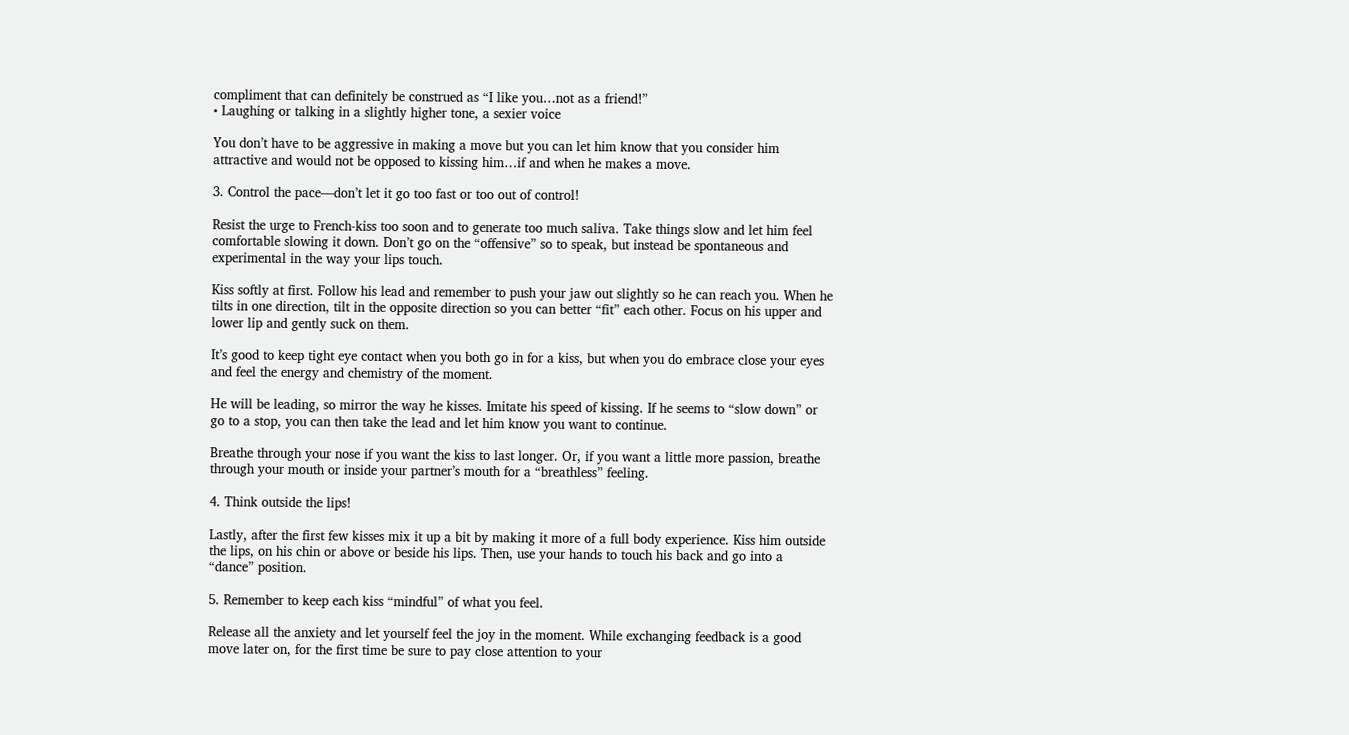compliment that can definitely be construed as “I like you…not as a friend!”
• Laughing or talking in a slightly higher tone, a sexier voice

You don’t have to be aggressive in making a move but you can let him know that you consider him attractive and would not be opposed to kissing him…if and when he makes a move.

3. Control the pace—don’t let it go too fast or too out of control!

Resist the urge to French-kiss too soon and to generate too much saliva. Take things slow and let him feel comfortable slowing it down. Don’t go on the “offensive” so to speak, but instead be spontaneous and experimental in the way your lips touch.

Kiss softly at first. Follow his lead and remember to push your jaw out slightly so he can reach you. When he tilts in one direction, tilt in the opposite direction so you can better “fit” each other. Focus on his upper and lower lip and gently suck on them.

It’s good to keep tight eye contact when you both go in for a kiss, but when you do embrace close your eyes and feel the energy and chemistry of the moment.

He will be leading, so mirror the way he kisses. Imitate his speed of kissing. If he seems to “slow down” or go to a stop, you can then take the lead and let him know you want to continue.

Breathe through your nose if you want the kiss to last longer. Or, if you want a little more passion, breathe through your mouth or inside your partner’s mouth for a “breathless” feeling.

4. Think outside the lips!

Lastly, after the first few kisses mix it up a bit by making it more of a full body experience. Kiss him outside the lips, on his chin or above or beside his lips. Then, use your hands to touch his back and go into a “dance” position.

5. Remember to keep each kiss “mindful” of what you feel.

Release all the anxiety and let yourself feel the joy in the moment. While exchanging feedback is a good move later on, for the first time be sure to pay close attention to your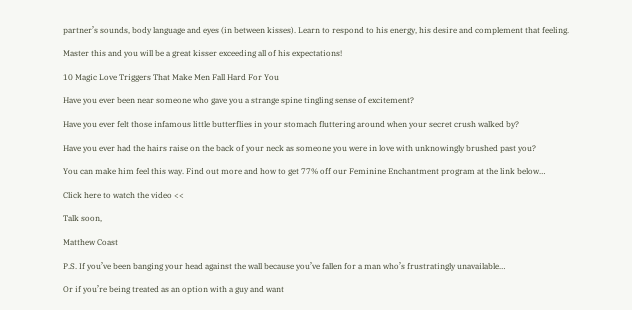partner’s sounds, body language and eyes (in between kisses). Learn to respond to his energy, his desire and complement that feeling.

Master this and you will be a great kisser exceeding all of his expectations!

10 Magic Love Triggers That Make Men Fall Hard For You

Have you ever been near someone who gave you a strange spine tingling sense of excitement?

Have you ever felt those infamous little butterflies in your stomach fluttering around when your secret crush walked by?

Have you ever had the hairs raise on the back of your neck as someone you were in love with unknowingly brushed past you?

You can make him feel this way. Find out more and how to get 77% off our Feminine Enchantment program at the link below…

Click here to watch the video <<

Talk soon,

Matthew Coast

P.S. If you’ve been banging your head against the wall because you’ve fallen for a man who’s frustratingly unavailable…

Or if you’re being treated as an option with a guy and want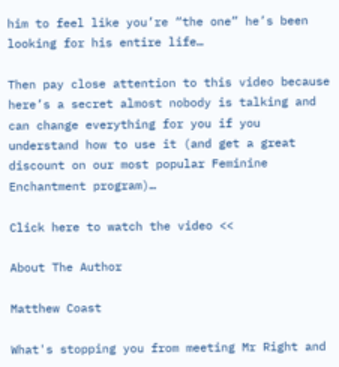him to feel like you’re “the one” he’s been looking for his entire life…

Then pay close attention to this video because here’s a secret almost nobody is talking and can change everything for you if you understand how to use it (and get a great discount on our most popular Feminine Enchantment program)…

Click here to watch the video <<

About The Author

Matthew Coast

What's stopping you from meeting Mr Right and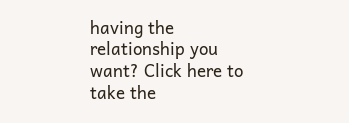having the relationship you want? Click here to take the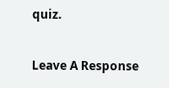quiz.

Leave A Response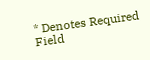* Denotes Required Field